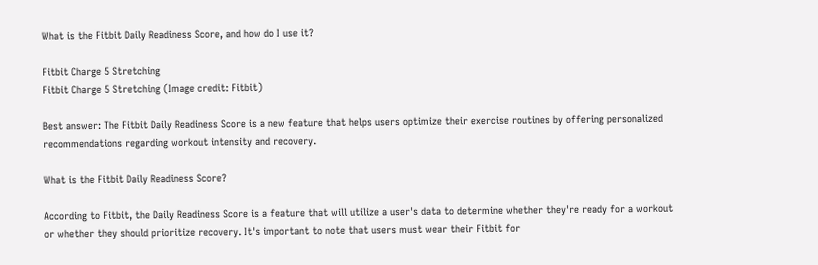What is the Fitbit Daily Readiness Score, and how do I use it?

Fitbit Charge 5 Stretching
Fitbit Charge 5 Stretching (Image credit: Fitbit)

Best answer: The Fitbit Daily Readiness Score is a new feature that helps users optimize their exercise routines by offering personalized recommendations regarding workout intensity and recovery.

What is the Fitbit Daily Readiness Score?

According to Fitbit, the Daily Readiness Score is a feature that will utilize a user's data to determine whether they're ready for a workout or whether they should prioritize recovery. It's important to note that users must wear their Fitbit for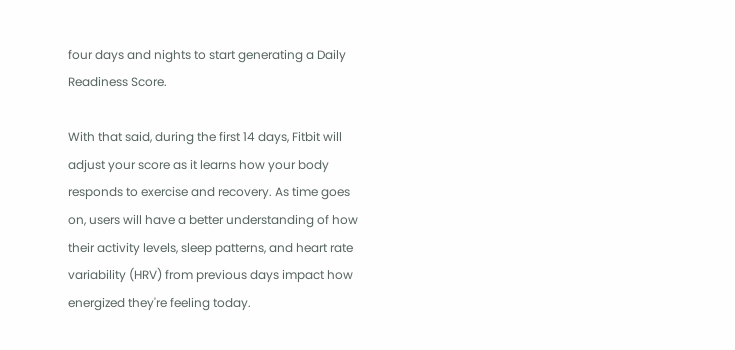four days and nights to start generating a Daily Readiness Score.

With that said, during the first 14 days, Fitbit will adjust your score as it learns how your body responds to exercise and recovery. As time goes on, users will have a better understanding of how their activity levels, sleep patterns, and heart rate variability (HRV) from previous days impact how energized they're feeling today.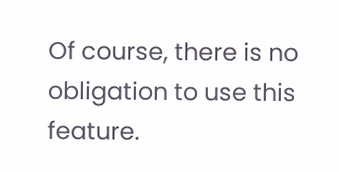Of course, there is no obligation to use this feature.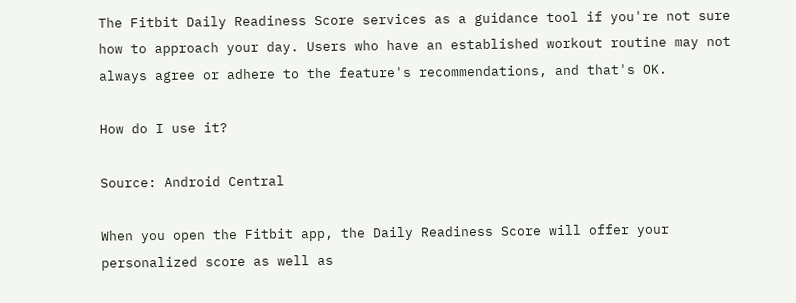The Fitbit Daily Readiness Score services as a guidance tool if you're not sure how to approach your day. Users who have an established workout routine may not always agree or adhere to the feature's recommendations, and that's OK.

How do I use it?

Source: Android Central

When you open the Fitbit app, the Daily Readiness Score will offer your personalized score as well as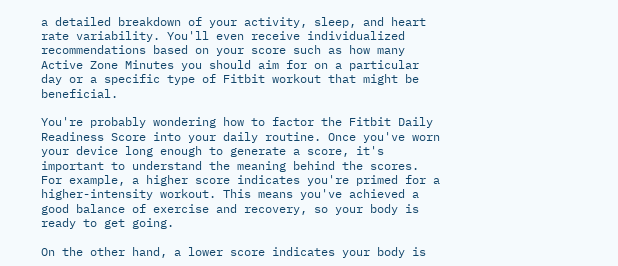a detailed breakdown of your activity, sleep, and heart rate variability. You'll even receive individualized recommendations based on your score such as how many Active Zone Minutes you should aim for on a particular day or a specific type of Fitbit workout that might be beneficial.

You're probably wondering how to factor the Fitbit Daily Readiness Score into your daily routine. Once you've worn your device long enough to generate a score, it's important to understand the meaning behind the scores. For example, a higher score indicates you're primed for a higher-intensity workout. This means you've achieved a good balance of exercise and recovery, so your body is ready to get going.

On the other hand, a lower score indicates your body is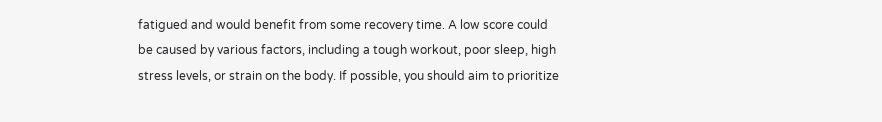fatigued and would benefit from some recovery time. A low score could be caused by various factors, including a tough workout, poor sleep, high stress levels, or strain on the body. If possible, you should aim to prioritize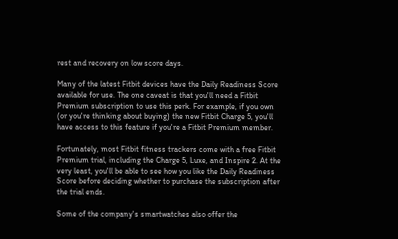rest and recovery on low score days.

Many of the latest Fitbit devices have the Daily Readiness Score available for use. The one caveat is that you'll need a Fitbit Premium subscription to use this perk. For example, if you own (or you're thinking about buying) the new Fitbit Charge 5, you'll have access to this feature if you're a Fitbit Premium member.

Fortunately, most Fitbit fitness trackers come with a free Fitbit Premium trial, including the Charge 5, Luxe, and Inspire 2. At the very least, you'll be able to see how you like the Daily Readiness Score before deciding whether to purchase the subscription after the trial ends.

Some of the company's smartwatches also offer the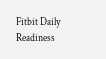Fitbit Daily Readiness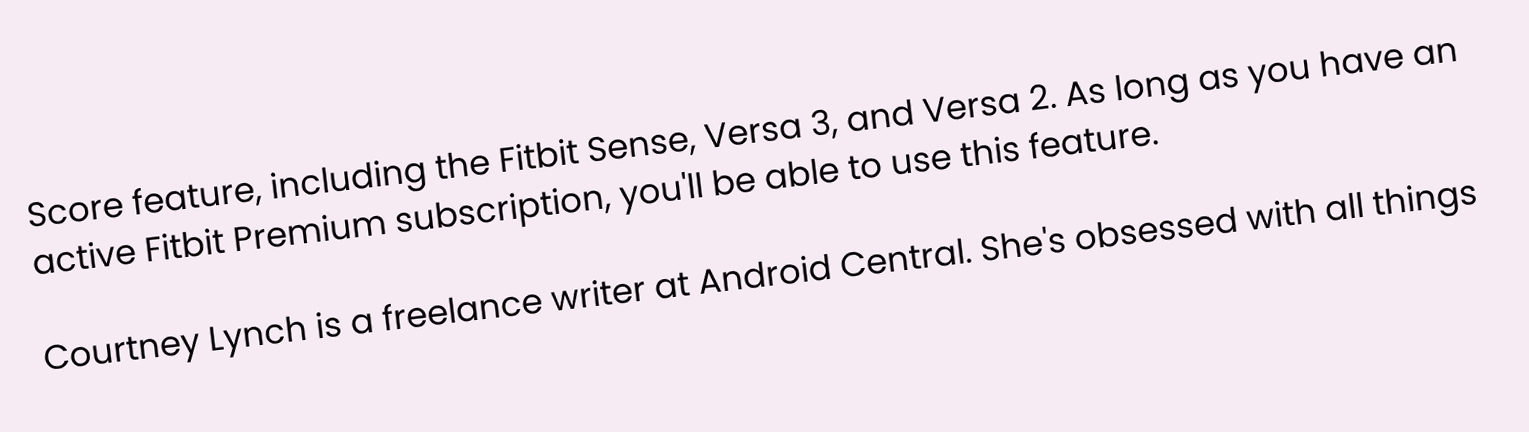Score feature, including the Fitbit Sense, Versa 3, and Versa 2. As long as you have an active Fitbit Premium subscription, you'll be able to use this feature.

Courtney Lynch is a freelance writer at Android Central. She's obsessed with all things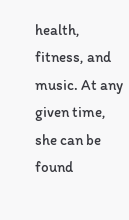health, fitness, and music. At any given time, she can be found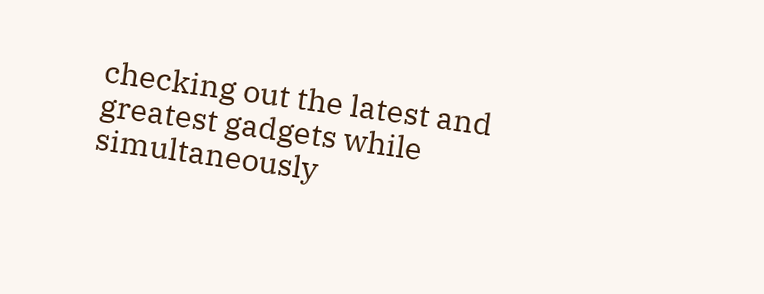checking out the latest and greatest gadgets while simultaneously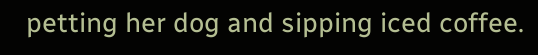petting her dog and sipping iced coffee.